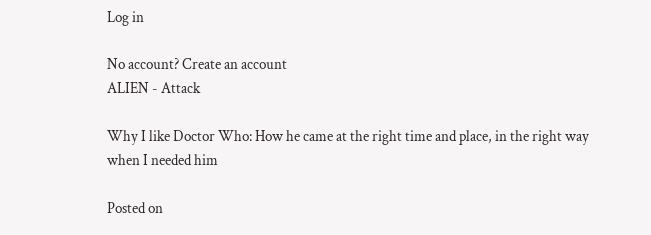Log in

No account? Create an account
ALIEN - Attack

Why I like Doctor Who: How he came at the right time and place, in the right way when I needed him

Posted on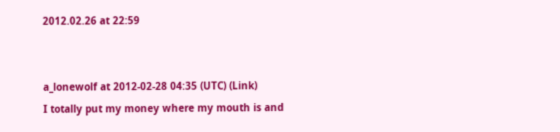2012.02.26 at 22:59


a_lonewolf at 2012-02-28 04:35 (UTC) (Link)
I totally put my money where my mouth is and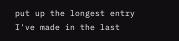put up the longest entry I've made in the last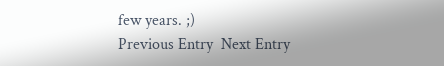few years. ;)
Previous Entry  Next Entry